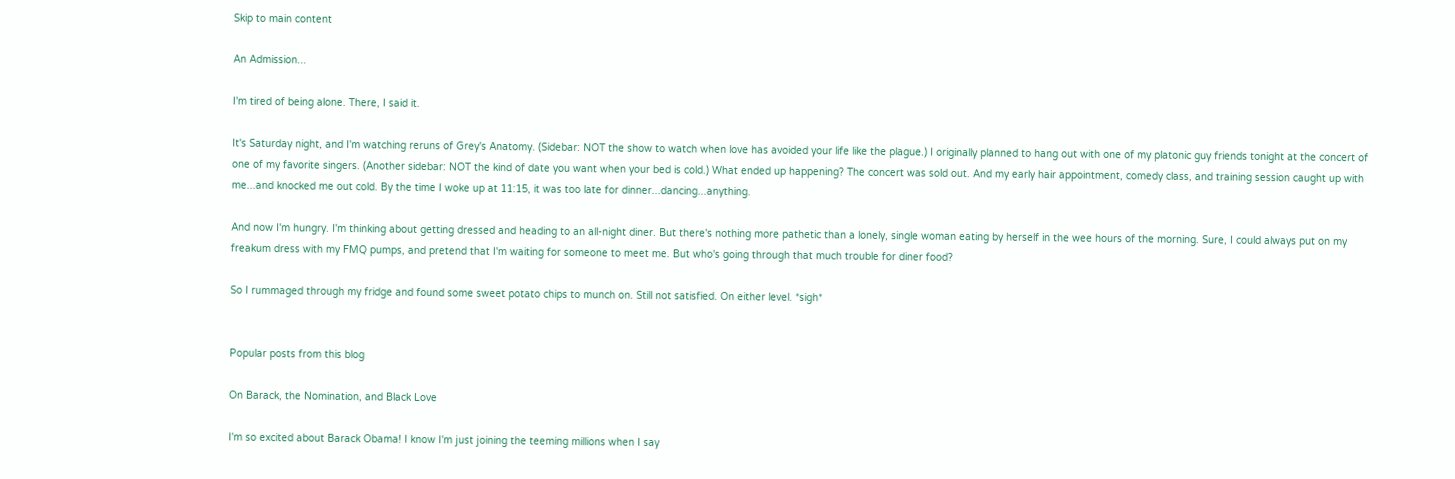Skip to main content

An Admission...

I'm tired of being alone. There, I said it.

It's Saturday night, and I'm watching reruns of Grey's Anatomy. (Sidebar: NOT the show to watch when love has avoided your life like the plague.) I originally planned to hang out with one of my platonic guy friends tonight at the concert of one of my favorite singers. (Another sidebar: NOT the kind of date you want when your bed is cold.) What ended up happening? The concert was sold out. And my early hair appointment, comedy class, and training session caught up with me...and knocked me out cold. By the time I woke up at 11:15, it was too late for dinner...dancing...anything.

And now I'm hungry. I'm thinking about getting dressed and heading to an all-night diner. But there's nothing more pathetic than a lonely, single woman eating by herself in the wee hours of the morning. Sure, I could always put on my freakum dress with my FMQ pumps, and pretend that I'm waiting for someone to meet me. But who's going through that much trouble for diner food?

So I rummaged through my fridge and found some sweet potato chips to munch on. Still not satisfied. On either level. *sigh*


Popular posts from this blog

On Barack, the Nomination, and Black Love

I'm so excited about Barack Obama! I know I'm just joining the teeming millions when I say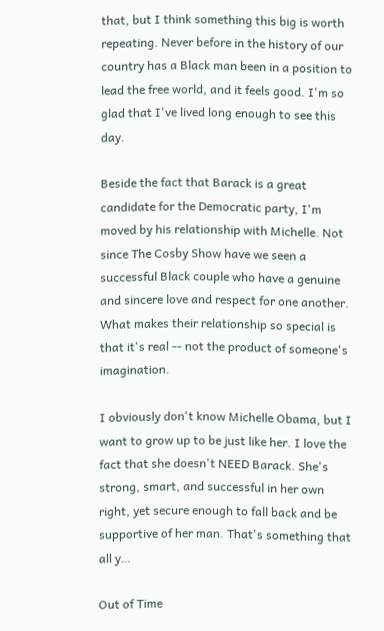that, but I think something this big is worth repeating. Never before in the history of our country has a Black man been in a position to lead the free world, and it feels good. I'm so glad that I've lived long enough to see this day.

Beside the fact that Barack is a great candidate for the Democratic party, I'm moved by his relationship with Michelle. Not since The Cosby Show have we seen a successful Black couple who have a genuine and sincere love and respect for one another. What makes their relationship so special is that it's real -- not the product of someone's imagination.

I obviously don't know Michelle Obama, but I want to grow up to be just like her. I love the fact that she doesn't NEED Barack. She's strong, smart, and successful in her own right, yet secure enough to fall back and be supportive of her man. That's something that all y…

Out of Time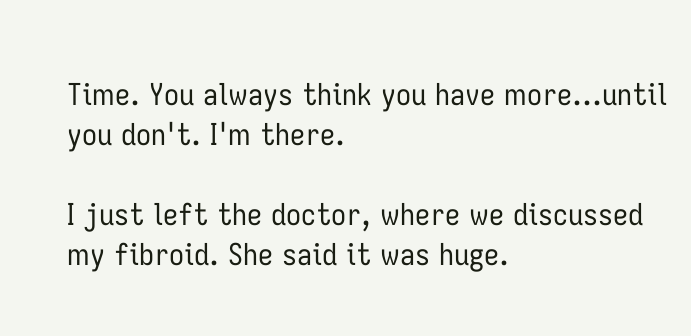Time. You always think you have more...until you don't. I'm there.

I just left the doctor, where we discussed my fibroid. She said it was huge.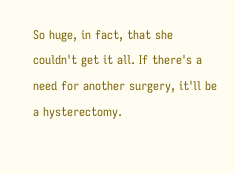So huge, in fact, that she couldn't get it all. If there's a need for another surgery, it'll be a hysterectomy.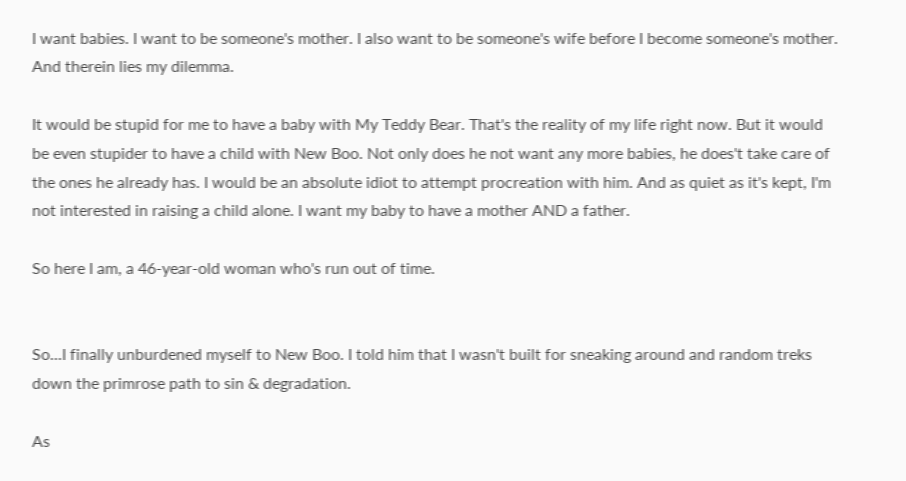I want babies. I want to be someone's mother. I also want to be someone's wife before I become someone's mother. And therein lies my dilemma.

It would be stupid for me to have a baby with My Teddy Bear. That's the reality of my life right now. But it would be even stupider to have a child with New Boo. Not only does he not want any more babies, he does't take care of the ones he already has. I would be an absolute idiot to attempt procreation with him. And as quiet as it's kept, I'm not interested in raising a child alone. I want my baby to have a mother AND a father.

So here I am, a 46-year-old woman who's run out of time.


So...I finally unburdened myself to New Boo. I told him that I wasn't built for sneaking around and random treks down the primrose path to sin & degradation.

As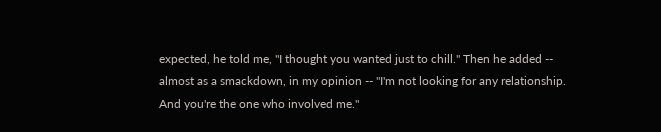expected, he told me, "I thought you wanted just to chill." Then he added -- almost as a smackdown, in my opinion -- "I'm not looking for any relationship. And you're the one who involved me."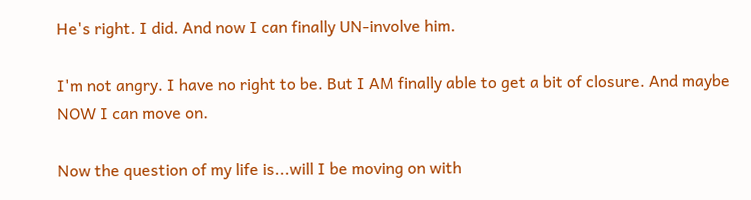He's right. I did. And now I can finally UN-involve him.

I'm not angry. I have no right to be. But I AM finally able to get a bit of closure. And maybe NOW I can move on.

Now the question of my life is...will I be moving on with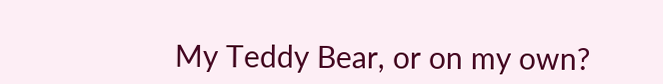My Teddy Bear, or on my own?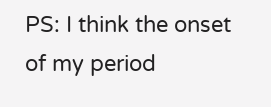PS: I think the onset of my period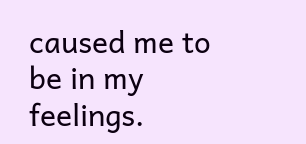caused me to be in my feelings.